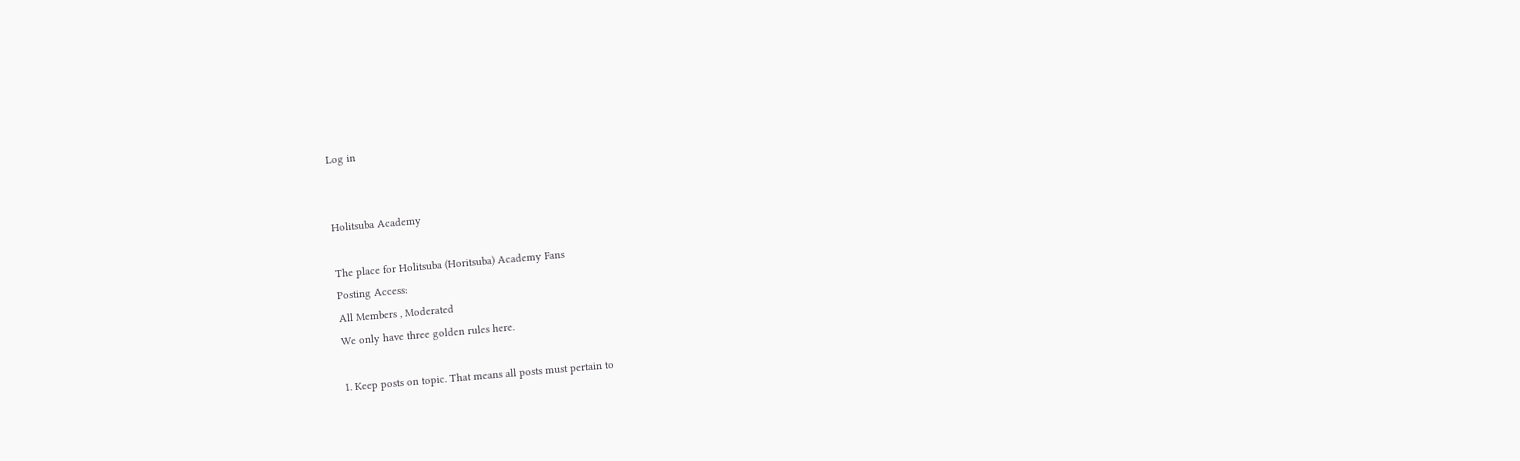Log in


Holitsuba Academy

The place for Holitsuba (Horitsuba) Academy Fans
Posting Access:
All Members , Moderated
We only have three golden rules here.

1. Keep posts on topic. That means all posts must pertain to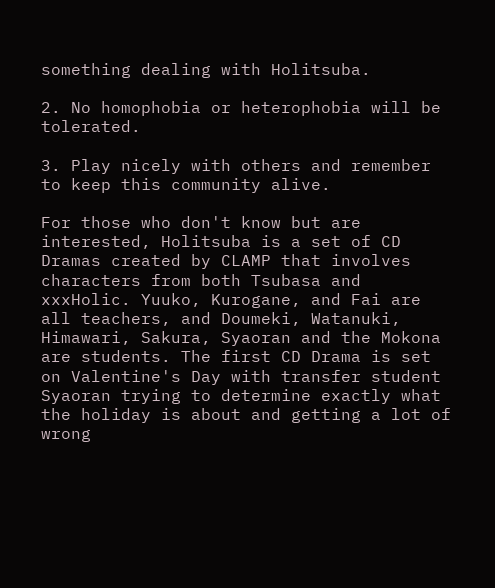something dealing with Holitsuba.

2. No homophobia or heterophobia will be tolerated.

3. Play nicely with others and remember to keep this community alive.

For those who don't know but are interested, Holitsuba is a set of CD Dramas created by CLAMP that involves characters from both Tsubasa and xxxHolic. Yuuko, Kurogane, and Fai are all teachers, and Doumeki, Watanuki, Himawari, Sakura, Syaoran and the Mokona are students. The first CD Drama is set on Valentine's Day with transfer student Syaoran trying to determine exactly what the holiday is about and getting a lot of wrong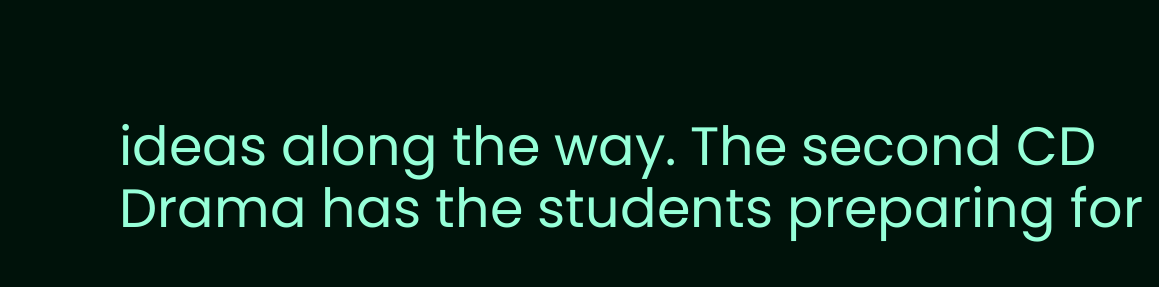ideas along the way. The second CD Drama has the students preparing for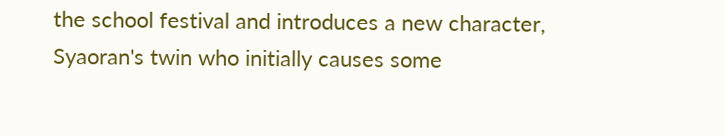the school festival and introduces a new character, Syaoran's twin who initially causes some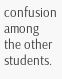confusion among the other students.